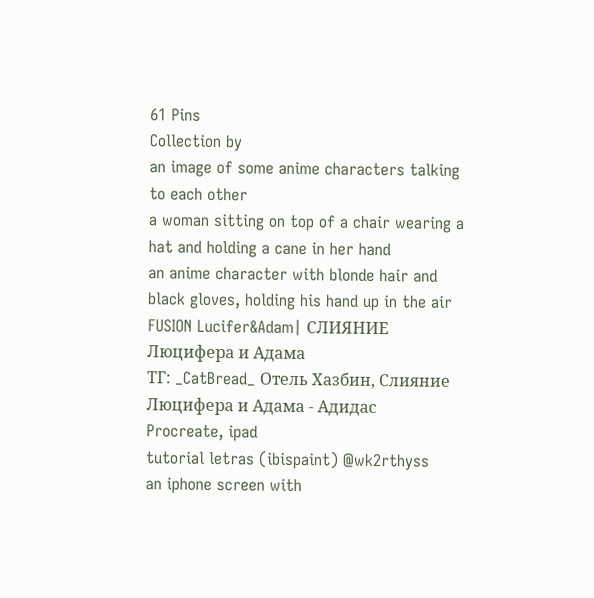61 Pins
Collection by
an image of some anime characters talking to each other
a woman sitting on top of a chair wearing a hat and holding a cane in her hand
an anime character with blonde hair and black gloves, holding his hand up in the air
FUSION Lucifer&Adam| СЛИЯНИЕ Люцифера и Адама
ТГ: _CatBread_ Отель Хазбин, Слияние Люцифера и Адама - Адидас Procreate, ipad
tutorial letras (ibispaint) @wk2rthyss
an iphone screen with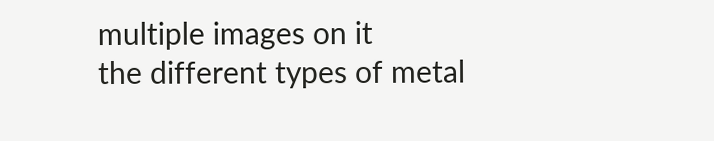multiple images on it
the different types of metal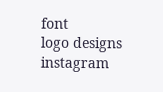font
logo designs
instagram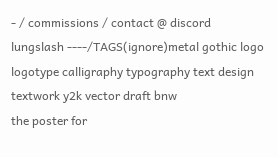- / commissions / contact @ discord lungslash ----/TAGS(ignore)metal gothic logo logotype calligraphy typography text design textwork y2k vector draft bnw
the poster for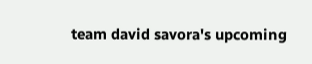team david savora's upcoming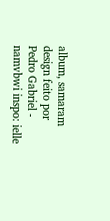album, samaram
design feito por Pedro Gabriel - namvbwi inspo: ielle